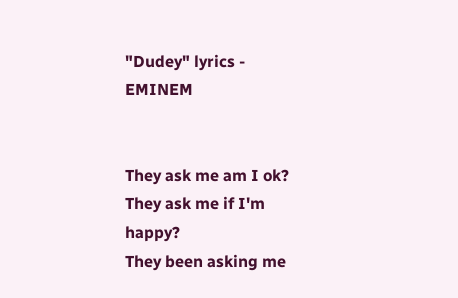"Dudey" lyrics - EMINEM


They ask me am I ok?
They ask me if I'm happy?
They been asking me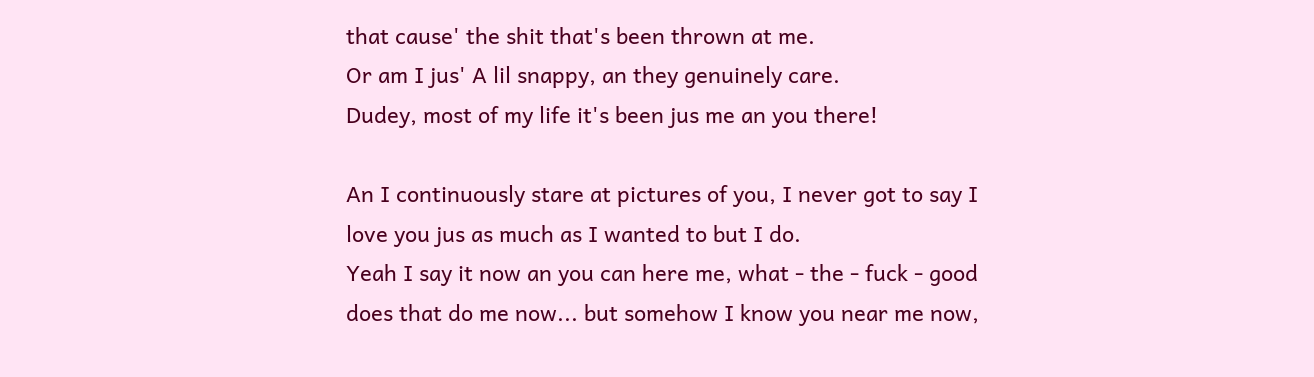that cause' the shit that's been thrown at me.
Or am I jus' A lil snappy, an they genuinely care.
Dudey, most of my life it's been jus me an you there!

An I continuously stare at pictures of you, I never got to say I love you jus as much as I wanted to but I do.
Yeah I say it now an you can here me, what - the - fuck - good does that do me now... but somehow I know you near me now,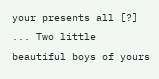your presents all [?]
... Two little beautiful boys of yours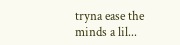tryna ease the minds a lil...